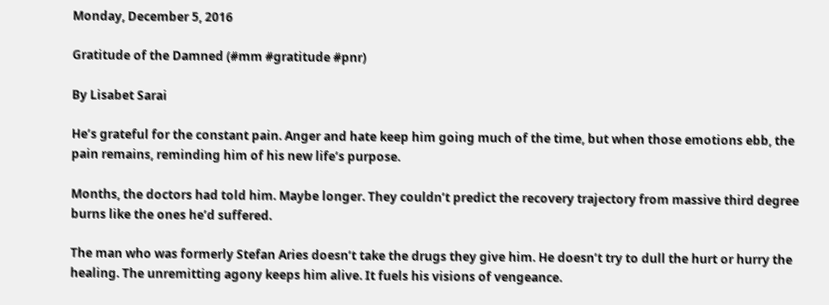Monday, December 5, 2016

Gratitude of the Damned (#mm #gratitude #pnr)

By Lisabet Sarai

He’s grateful for the constant pain. Anger and hate keep him going much of the time, but when those emotions ebb, the pain remains, reminding him of his new life’s purpose.

Months, the doctors had told him. Maybe longer. They couldn’t predict the recovery trajectory from massive third degree burns like the ones he’d suffered.

The man who was formerly Stefan Aries doesn’t take the drugs they give him. He doesn’t try to dull the hurt or hurry the healing. The unremitting agony keeps him alive. It fuels his visions of vengeance.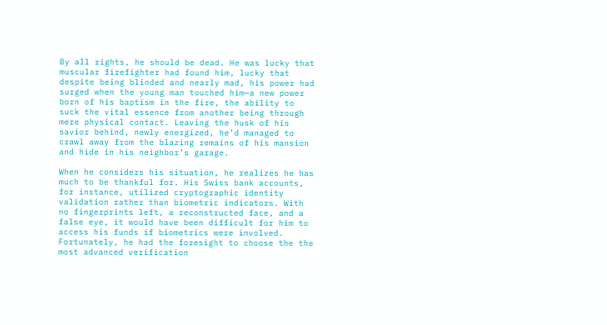By all rights, he should be dead. He was lucky that muscular firefighter had found him, lucky that despite being blinded and nearly mad, his power had surged when the young man touched him—a new power born of his baptism in the fire, the ability to suck the vital essence from another being through mere physical contact. Leaving the husk of his savior behind, newly energized, he’d managed to crawl away from the blazing remains of his mansion and hide in his neighbor’s garage.

When he considers his situation, he realizes he has much to be thankful for. His Swiss bank accounts, for instance, utilized cryptographic identity validation rather than biometric indicators. With no fingerprints left, a reconstructed face, and a false eye, it would have been difficult for him to access his funds if biometrics were involved. Fortunately, he had the foresight to choose the the most advanced verification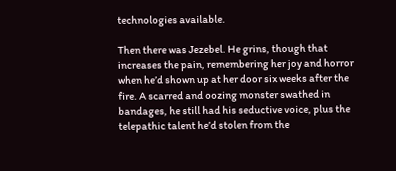technologies available.

Then there was Jezebel. He grins, though that increases the pain, remembering her joy and horror when he’d shown up at her door six weeks after the fire. A scarred and oozing monster swathed in bandages, he still had his seductive voice, plus the telepathic talent he’d stolen from the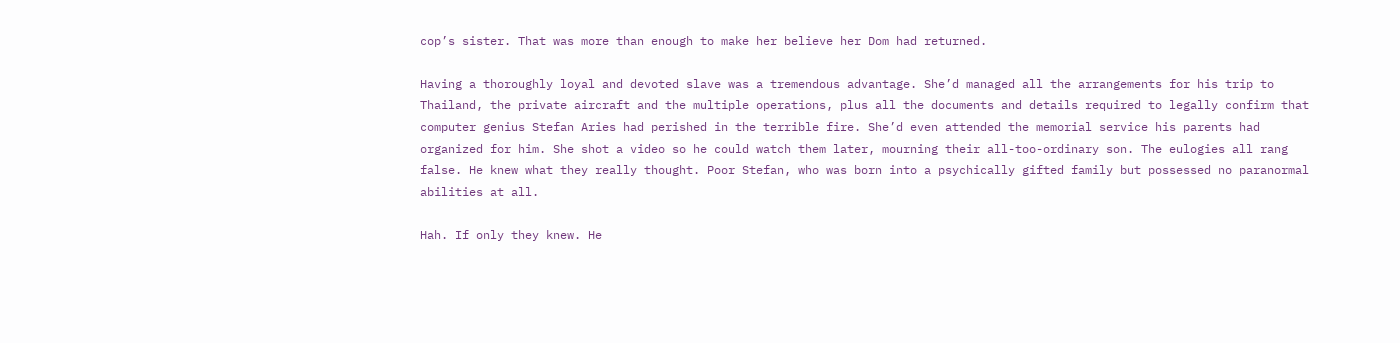cop’s sister. That was more than enough to make her believe her Dom had returned.

Having a thoroughly loyal and devoted slave was a tremendous advantage. She’d managed all the arrangements for his trip to Thailand, the private aircraft and the multiple operations, plus all the documents and details required to legally confirm that computer genius Stefan Aries had perished in the terrible fire. She’d even attended the memorial service his parents had organized for him. She shot a video so he could watch them later, mourning their all-too-ordinary son. The eulogies all rang false. He knew what they really thought. Poor Stefan, who was born into a psychically gifted family but possessed no paranormal abilities at all.

Hah. If only they knew. He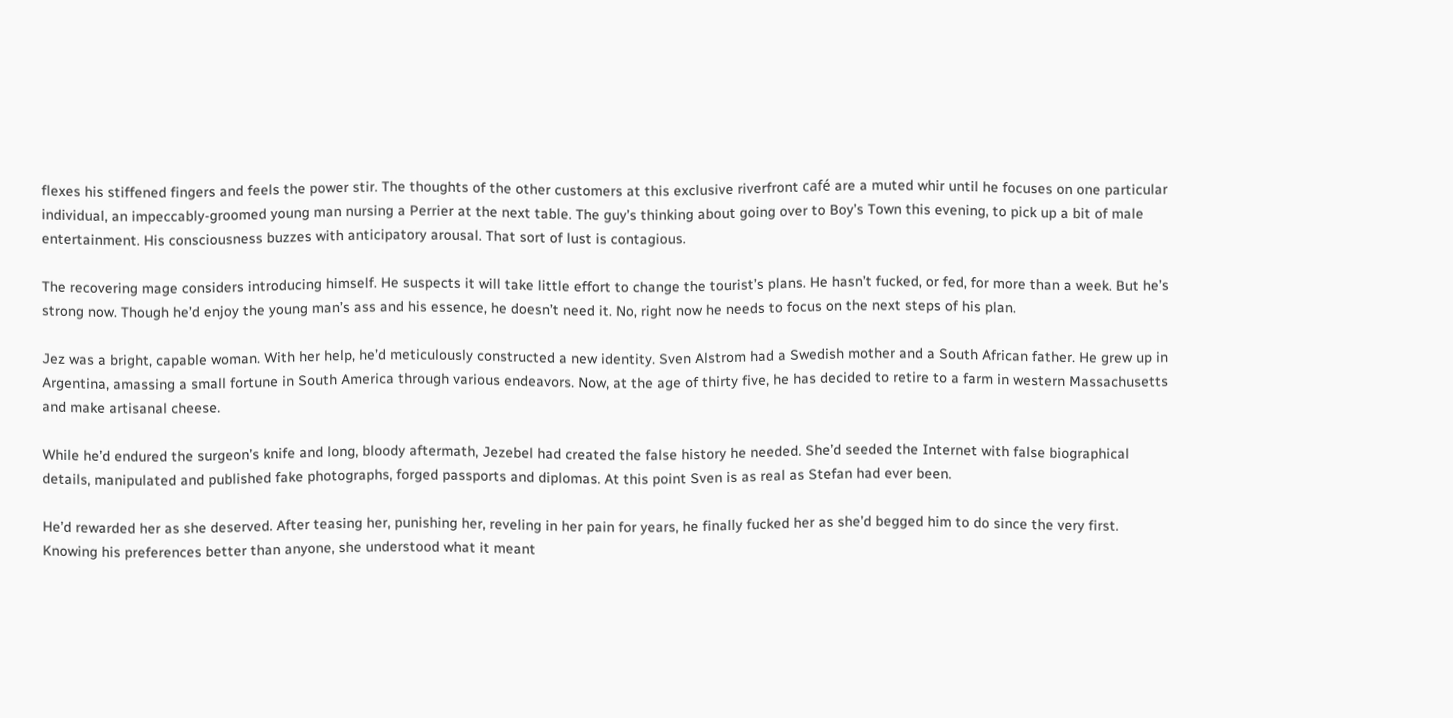flexes his stiffened fingers and feels the power stir. The thoughts of the other customers at this exclusive riverfront café are a muted whir until he focuses on one particular individual, an impeccably-groomed young man nursing a Perrier at the next table. The guy’s thinking about going over to Boy’s Town this evening, to pick up a bit of male entertainment. His consciousness buzzes with anticipatory arousal. That sort of lust is contagious.

The recovering mage considers introducing himself. He suspects it will take little effort to change the tourist’s plans. He hasn’t fucked, or fed, for more than a week. But he’s strong now. Though he’d enjoy the young man’s ass and his essence, he doesn’t need it. No, right now he needs to focus on the next steps of his plan.

Jez was a bright, capable woman. With her help, he’d meticulously constructed a new identity. Sven Alstrom had a Swedish mother and a South African father. He grew up in Argentina, amassing a small fortune in South America through various endeavors. Now, at the age of thirty five, he has decided to retire to a farm in western Massachusetts and make artisanal cheese.

While he’d endured the surgeon’s knife and long, bloody aftermath, Jezebel had created the false history he needed. She’d seeded the Internet with false biographical details, manipulated and published fake photographs, forged passports and diplomas. At this point Sven is as real as Stefan had ever been.

He’d rewarded her as she deserved. After teasing her, punishing her, reveling in her pain for years, he finally fucked her as she’d begged him to do since the very first. Knowing his preferences better than anyone, she understood what it meant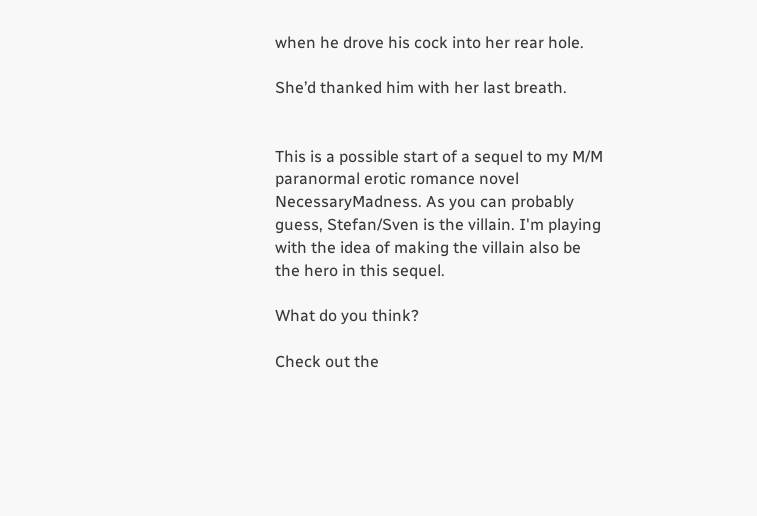when he drove his cock into her rear hole.

She’d thanked him with her last breath.


This is a possible start of a sequel to my M/M paranormal erotic romance novel NecessaryMadness. As you can probably guess, Stefan/Sven is the villain. I'm playing with the idea of making the villain also be the hero in this sequel.

What do you think?

Check out the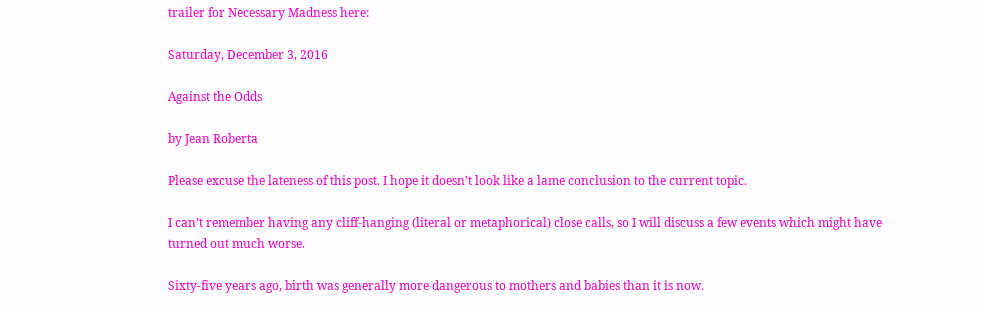trailer for Necessary Madness here:

Saturday, December 3, 2016

Against the Odds

by Jean Roberta

Please excuse the lateness of this post. I hope it doesn’t look like a lame conclusion to the current topic.

I can’t remember having any cliff-hanging (literal or metaphorical) close calls, so I will discuss a few events which might have turned out much worse.

Sixty-five years ago, birth was generally more dangerous to mothers and babies than it is now.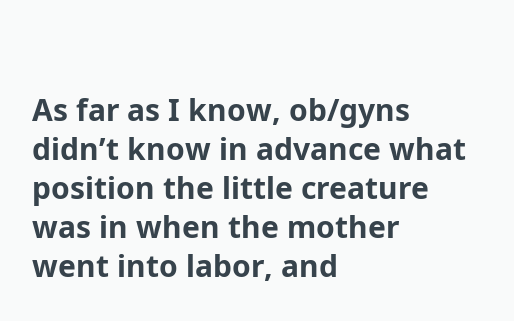As far as I know, ob/gyns didn’t know in advance what position the little creature was in when the mother went into labor, and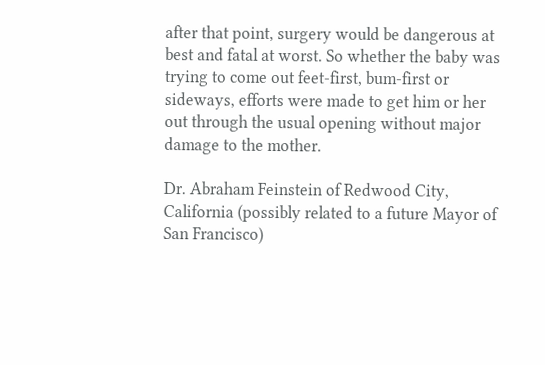after that point, surgery would be dangerous at best and fatal at worst. So whether the baby was trying to come out feet-first, bum-first or sideways, efforts were made to get him or her out through the usual opening without major damage to the mother.

Dr. Abraham Feinstein of Redwood City, California (possibly related to a future Mayor of San Francisco)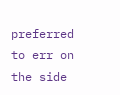preferred to err on the side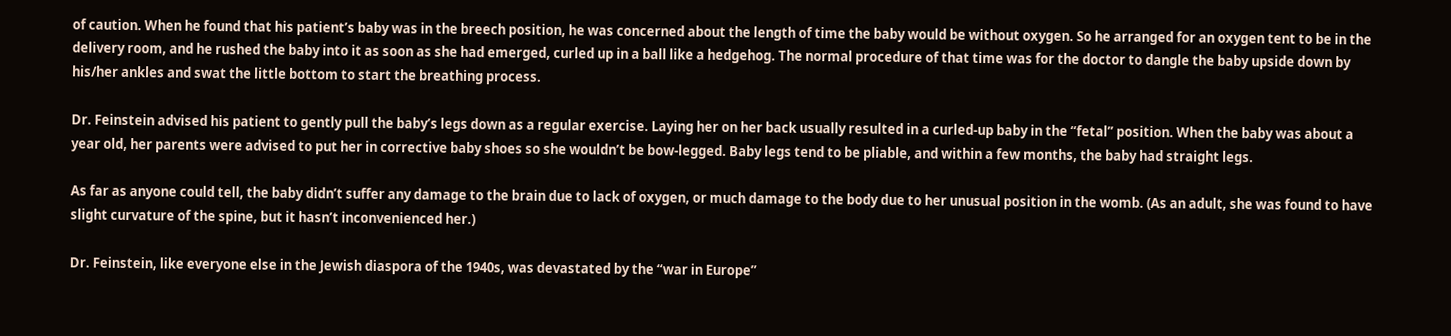of caution. When he found that his patient’s baby was in the breech position, he was concerned about the length of time the baby would be without oxygen. So he arranged for an oxygen tent to be in the delivery room, and he rushed the baby into it as soon as she had emerged, curled up in a ball like a hedgehog. The normal procedure of that time was for the doctor to dangle the baby upside down by his/her ankles and swat the little bottom to start the breathing process.

Dr. Feinstein advised his patient to gently pull the baby’s legs down as a regular exercise. Laying her on her back usually resulted in a curled-up baby in the “fetal” position. When the baby was about a year old, her parents were advised to put her in corrective baby shoes so she wouldn’t be bow-legged. Baby legs tend to be pliable, and within a few months, the baby had straight legs.

As far as anyone could tell, the baby didn’t suffer any damage to the brain due to lack of oxygen, or much damage to the body due to her unusual position in the womb. (As an adult, she was found to have slight curvature of the spine, but it hasn’t inconvenienced her.)

Dr. Feinstein, like everyone else in the Jewish diaspora of the 1940s, was devastated by the “war in Europe”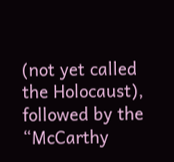(not yet called the Holocaust), followed by the “McCarthy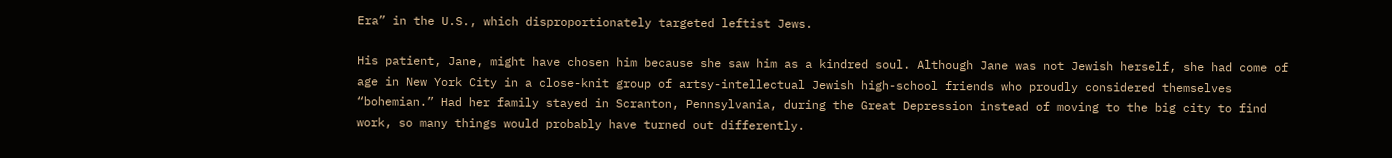Era” in the U.S., which disproportionately targeted leftist Jews.

His patient, Jane, might have chosen him because she saw him as a kindred soul. Although Jane was not Jewish herself, she had come of age in New York City in a close-knit group of artsy-intellectual Jewish high-school friends who proudly considered themselves “bohemian.” Had her family stayed in Scranton, Pennsylvania, during the Great Depression instead of moving to the big city to find work, so many things would probably have turned out differently.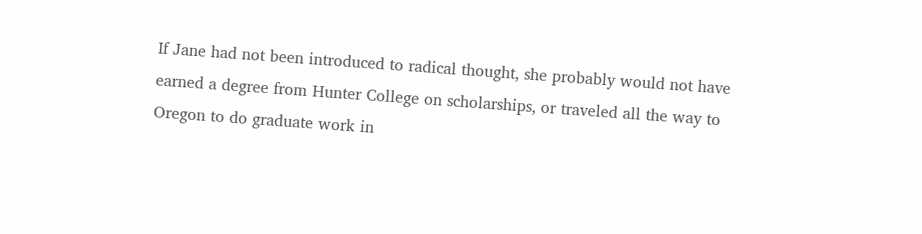If Jane had not been introduced to radical thought, she probably would not have earned a degree from Hunter College on scholarships, or traveled all the way to Oregon to do graduate work in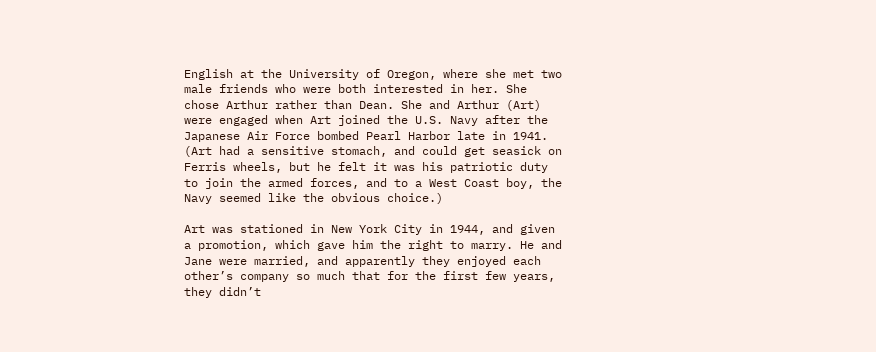English at the University of Oregon, where she met two male friends who were both interested in her. She chose Arthur rather than Dean. She and Arthur (Art) were engaged when Art joined the U.S. Navy after the Japanese Air Force bombed Pearl Harbor late in 1941. (Art had a sensitive stomach, and could get seasick on Ferris wheels, but he felt it was his patriotic duty to join the armed forces, and to a West Coast boy, the Navy seemed like the obvious choice.)

Art was stationed in New York City in 1944, and given a promotion, which gave him the right to marry. He and Jane were married, and apparently they enjoyed each other’s company so much that for the first few years, they didn’t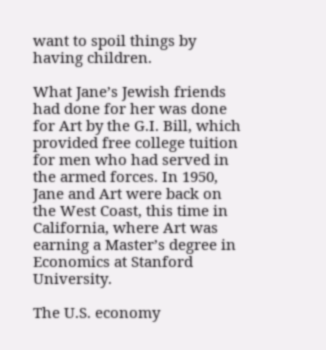want to spoil things by having children.

What Jane’s Jewish friends had done for her was done for Art by the G.I. Bill, which provided free college tuition for men who had served in the armed forces. In 1950, Jane and Art were back on the West Coast, this time in California, where Art was earning a Master’s degree in Economics at Stanford University.

The U.S. economy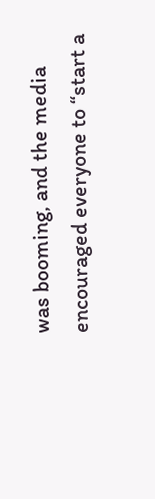was booming, and the media encouraged everyone to “start a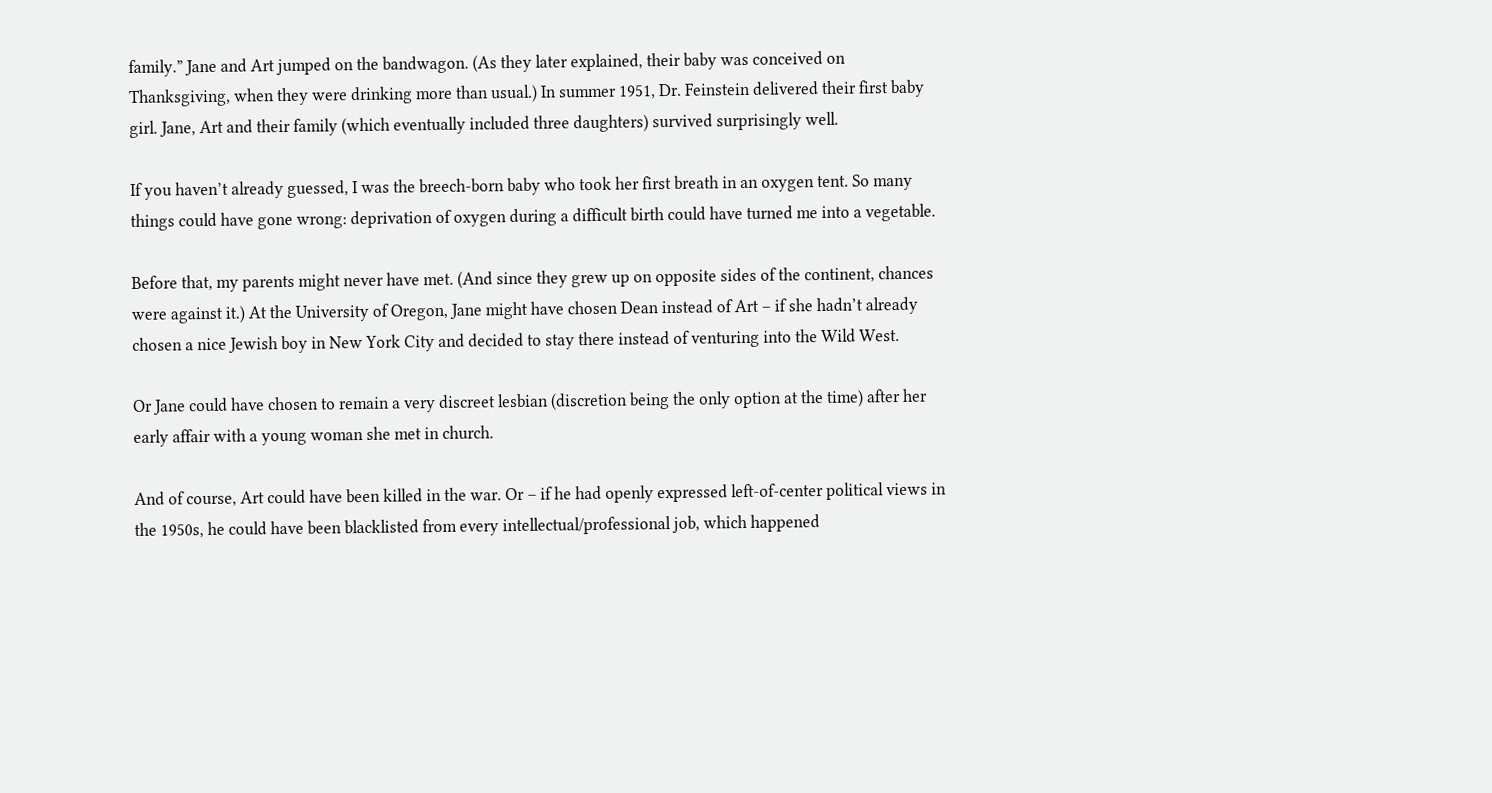family.” Jane and Art jumped on the bandwagon. (As they later explained, their baby was conceived on Thanksgiving, when they were drinking more than usual.) In summer 1951, Dr. Feinstein delivered their first baby girl. Jane, Art and their family (which eventually included three daughters) survived surprisingly well.

If you haven’t already guessed, I was the breech-born baby who took her first breath in an oxygen tent. So many things could have gone wrong: deprivation of oxygen during a difficult birth could have turned me into a vegetable.

Before that, my parents might never have met. (And since they grew up on opposite sides of the continent, chances were against it.) At the University of Oregon, Jane might have chosen Dean instead of Art – if she hadn’t already chosen a nice Jewish boy in New York City and decided to stay there instead of venturing into the Wild West.

Or Jane could have chosen to remain a very discreet lesbian (discretion being the only option at the time) after her early affair with a young woman she met in church.

And of course, Art could have been killed in the war. Or – if he had openly expressed left-of-center political views in the 1950s, he could have been blacklisted from every intellectual/professional job, which happened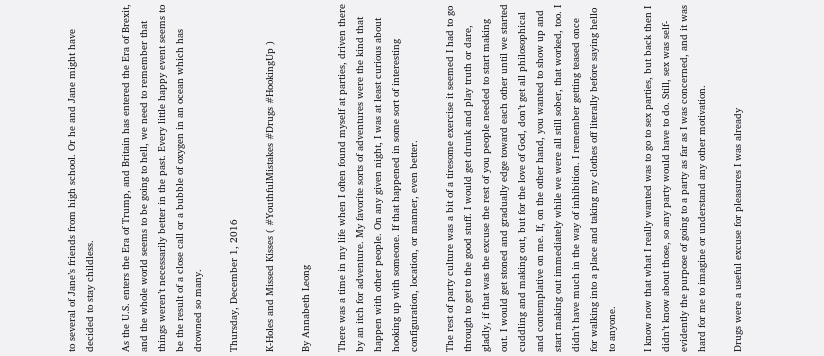to several of Jane’s friends from high school. Or he and Jane might have decided to stay childless.

As the U.S. enters the Era of Trump, and Britain has entered the Era of Brexit, and the whole world seems to be going to hell, we need to remember that things weren’t necessarily better in the past. Every little happy event seems to be the result of a close call or a bubble of oxygen in an ocean which has drowned so many.

Thursday, December 1, 2016

K-Holes and Missed Kisses ( #YouthfulMistakes #Drugs #HookingUp )

By Annabeth Leong

There was a time in my life when I often found myself at parties, driven there by an itch for adventure. My favorite sorts of adventures were the kind that happen with other people. On any given night, I was at least curious about hooking up with someone. If that happened in some sort of interesting configuration, location, or manner, even better.

The rest of party culture was a bit of a tiresome exercise it seemed I had to go through to get to the good stuff. I would get drunk and play truth or dare, gladly, if that was the excuse the rest of you people needed to start making out. I would get stoned and gradually edge toward each other until we started cuddling and making out, but for the love of God, don’t get all philosophical and contemplative on me. If, on the other hand, you wanted to show up and start making out immediately while we were all still sober, that worked, too. I didn’t have much in the way of inhibition. I remember getting teased once for walking into a place and taking my clothes off literally before saying hello to anyone.

I know now that what I really wanted was to go to sex parties, but back then I didn’t know about those, so any party would have to do. Still, sex was self-evidently the purpose of going to a party as far as I was concerned, and it was hard for me to imagine or understand any other motivation.

Drugs were a useful excuse for pleasures I was already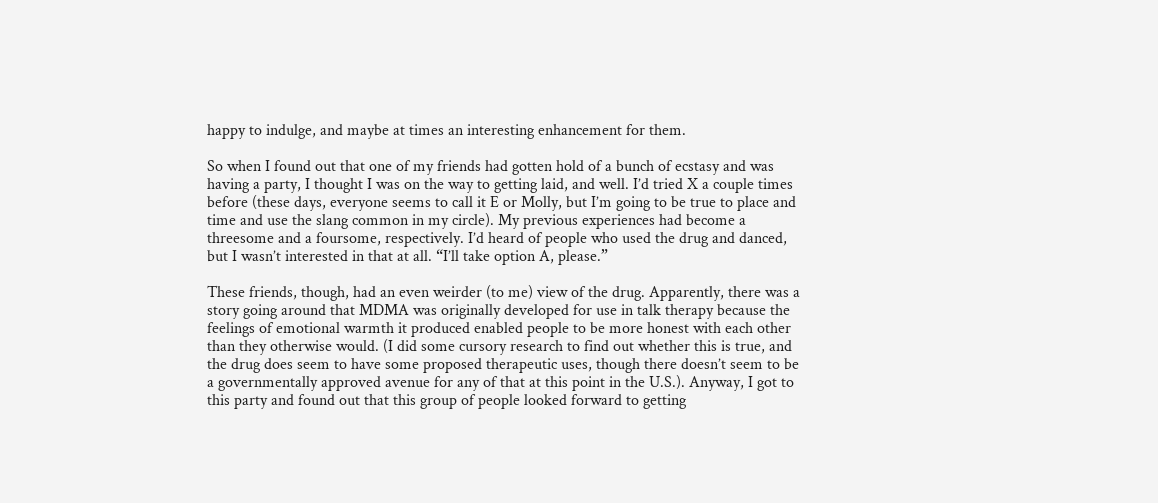happy to indulge, and maybe at times an interesting enhancement for them.

So when I found out that one of my friends had gotten hold of a bunch of ecstasy and was having a party, I thought I was on the way to getting laid, and well. I’d tried X a couple times before (these days, everyone seems to call it E or Molly, but I’m going to be true to place and time and use the slang common in my circle). My previous experiences had become a threesome and a foursome, respectively. I’d heard of people who used the drug and danced, but I wasn’t interested in that at all. “I’ll take option A, please.”

These friends, though, had an even weirder (to me) view of the drug. Apparently, there was a story going around that MDMA was originally developed for use in talk therapy because the feelings of emotional warmth it produced enabled people to be more honest with each other than they otherwise would. (I did some cursory research to find out whether this is true, and the drug does seem to have some proposed therapeutic uses, though there doesn’t seem to be a governmentally approved avenue for any of that at this point in the U.S.). Anyway, I got to this party and found out that this group of people looked forward to getting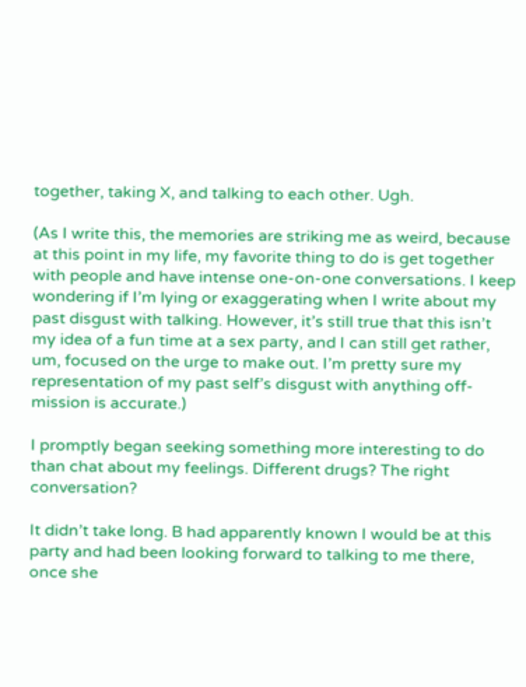together, taking X, and talking to each other. Ugh.

(As I write this, the memories are striking me as weird, because at this point in my life, my favorite thing to do is get together with people and have intense one-on-one conversations. I keep wondering if I’m lying or exaggerating when I write about my past disgust with talking. However, it’s still true that this isn’t my idea of a fun time at a sex party, and I can still get rather, um, focused on the urge to make out. I’m pretty sure my representation of my past self’s disgust with anything off-mission is accurate.)

I promptly began seeking something more interesting to do than chat about my feelings. Different drugs? The right conversation?

It didn’t take long. B had apparently known I would be at this party and had been looking forward to talking to me there, once she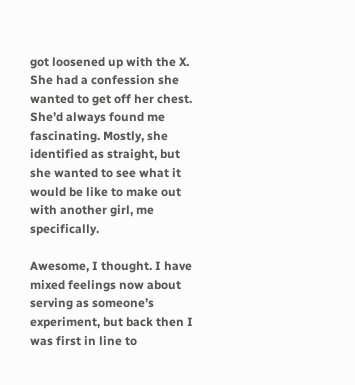got loosened up with the X. She had a confession she wanted to get off her chest. She’d always found me fascinating. Mostly, she identified as straight, but she wanted to see what it would be like to make out with another girl, me specifically.

Awesome, I thought. I have mixed feelings now about serving as someone’s experiment, but back then I was first in line to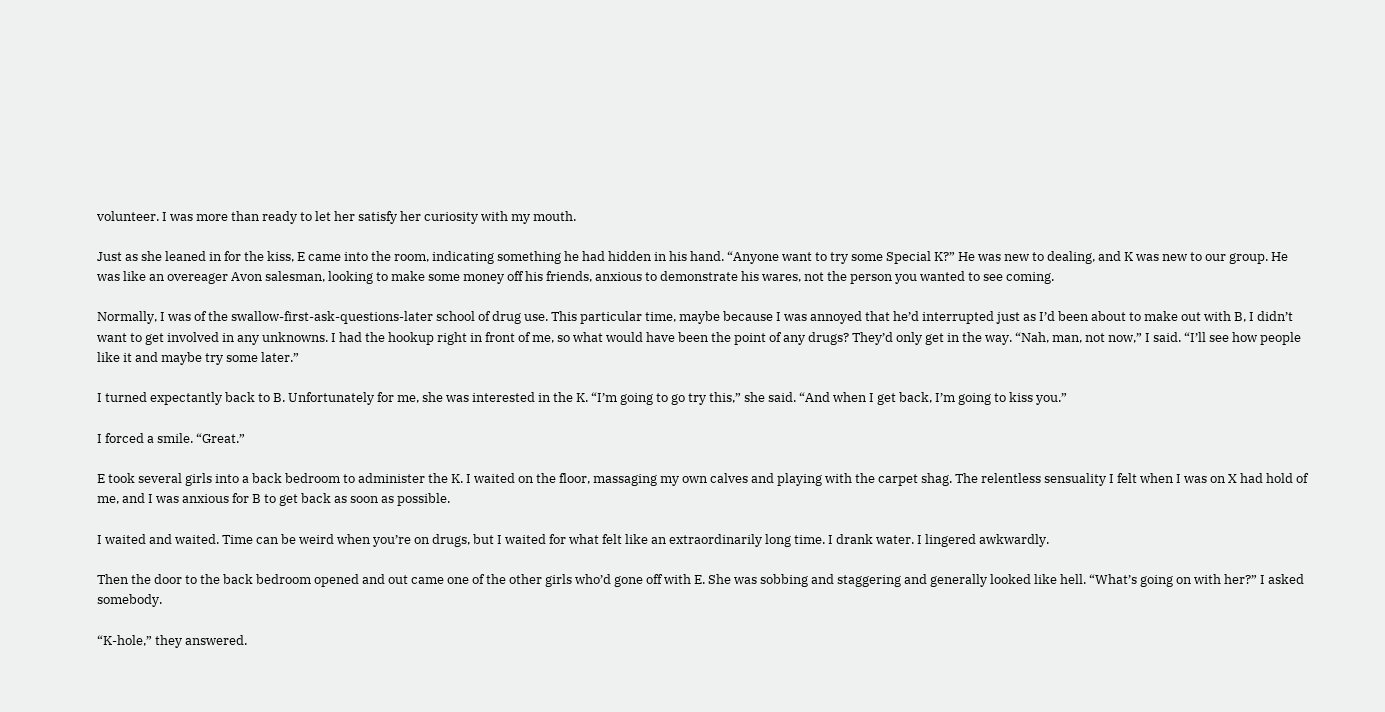volunteer. I was more than ready to let her satisfy her curiosity with my mouth.

Just as she leaned in for the kiss, E came into the room, indicating something he had hidden in his hand. “Anyone want to try some Special K?” He was new to dealing, and K was new to our group. He was like an overeager Avon salesman, looking to make some money off his friends, anxious to demonstrate his wares, not the person you wanted to see coming.

Normally, I was of the swallow-first-ask-questions-later school of drug use. This particular time, maybe because I was annoyed that he’d interrupted just as I’d been about to make out with B, I didn’t want to get involved in any unknowns. I had the hookup right in front of me, so what would have been the point of any drugs? They’d only get in the way. “Nah, man, not now,” I said. “I’ll see how people like it and maybe try some later.”

I turned expectantly back to B. Unfortunately for me, she was interested in the K. “I’m going to go try this,” she said. “And when I get back, I’m going to kiss you.”

I forced a smile. “Great.”

E took several girls into a back bedroom to administer the K. I waited on the floor, massaging my own calves and playing with the carpet shag. The relentless sensuality I felt when I was on X had hold of me, and I was anxious for B to get back as soon as possible.

I waited and waited. Time can be weird when you’re on drugs, but I waited for what felt like an extraordinarily long time. I drank water. I lingered awkwardly.

Then the door to the back bedroom opened and out came one of the other girls who’d gone off with E. She was sobbing and staggering and generally looked like hell. “What’s going on with her?” I asked somebody.

“K-hole,” they answered.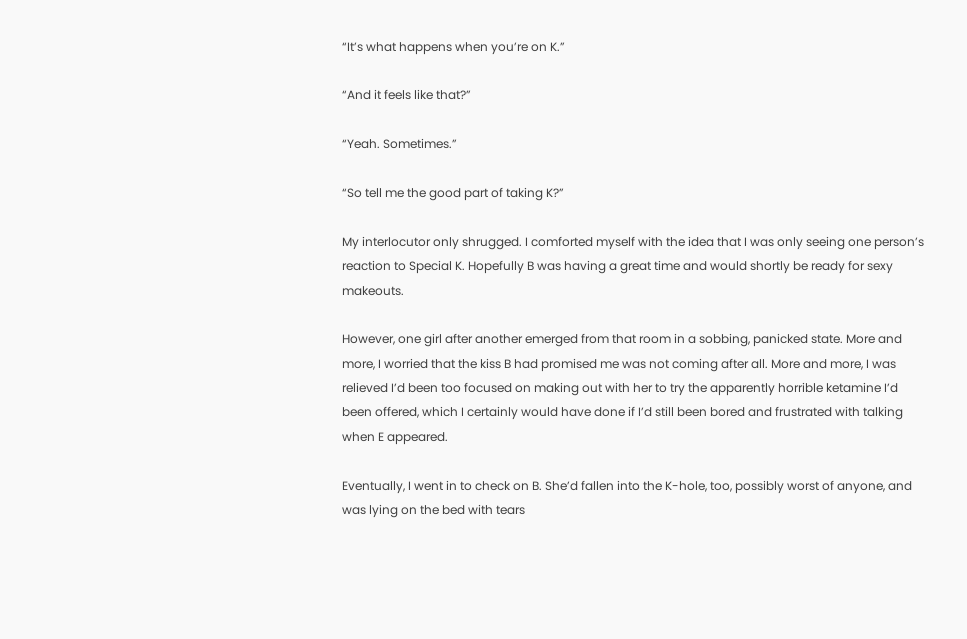“It’s what happens when you’re on K.”

“And it feels like that?”

“Yeah. Sometimes.”

“So tell me the good part of taking K?”

My interlocutor only shrugged. I comforted myself with the idea that I was only seeing one person’s reaction to Special K. Hopefully B was having a great time and would shortly be ready for sexy makeouts.

However, one girl after another emerged from that room in a sobbing, panicked state. More and more, I worried that the kiss B had promised me was not coming after all. More and more, I was relieved I’d been too focused on making out with her to try the apparently horrible ketamine I’d been offered, which I certainly would have done if I’d still been bored and frustrated with talking when E appeared.

Eventually, I went in to check on B. She’d fallen into the K-hole, too, possibly worst of anyone, and was lying on the bed with tears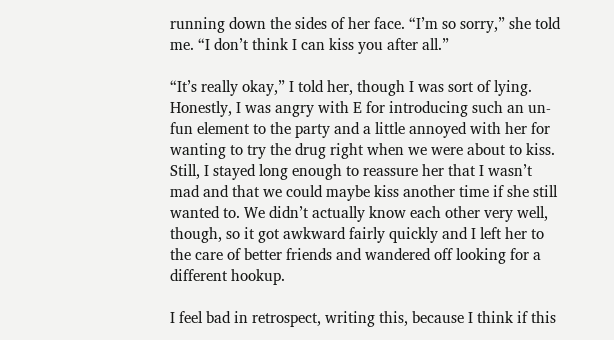running down the sides of her face. “I’m so sorry,” she told me. “I don’t think I can kiss you after all.”

“It’s really okay,” I told her, though I was sort of lying. Honestly, I was angry with E for introducing such an un-fun element to the party and a little annoyed with her for wanting to try the drug right when we were about to kiss. Still, I stayed long enough to reassure her that I wasn’t mad and that we could maybe kiss another time if she still wanted to. We didn’t actually know each other very well, though, so it got awkward fairly quickly and I left her to the care of better friends and wandered off looking for a different hookup.

I feel bad in retrospect, writing this, because I think if this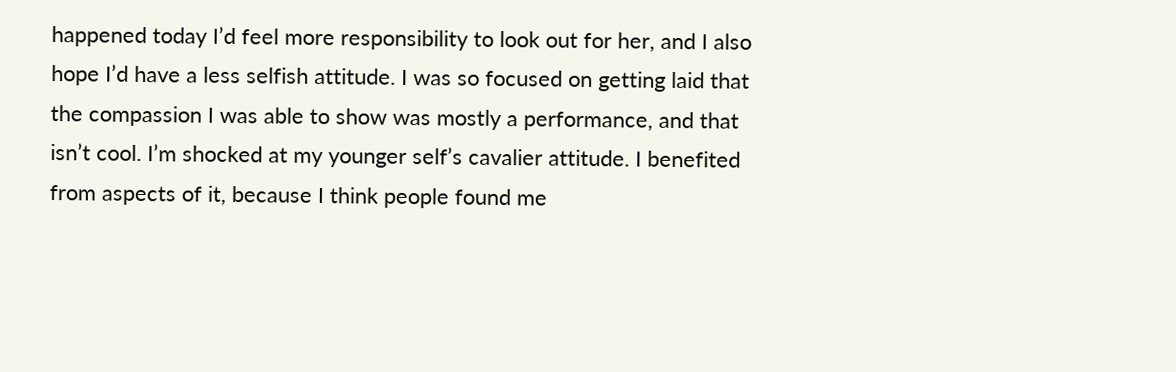happened today I’d feel more responsibility to look out for her, and I also hope I’d have a less selfish attitude. I was so focused on getting laid that the compassion I was able to show was mostly a performance, and that isn’t cool. I’m shocked at my younger self’s cavalier attitude. I benefited from aspects of it, because I think people found me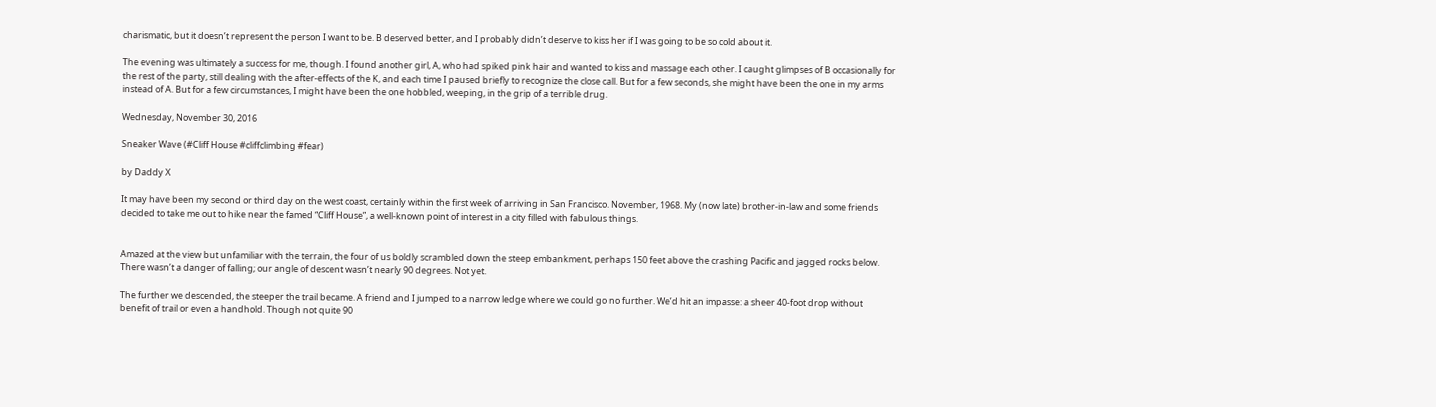charismatic, but it doesn’t represent the person I want to be. B deserved better, and I probably didn’t deserve to kiss her if I was going to be so cold about it.

The evening was ultimately a success for me, though. I found another girl, A, who had spiked pink hair and wanted to kiss and massage each other. I caught glimpses of B occasionally for the rest of the party, still dealing with the after-effects of the K, and each time I paused briefly to recognize the close call. But for a few seconds, she might have been the one in my arms instead of A. But for a few circumstances, I might have been the one hobbled, weeping, in the grip of a terrible drug.

Wednesday, November 30, 2016

Sneaker Wave (#Cliff House #cliffclimbing #fear)

by Daddy X

It may have been my second or third day on the west coast, certainly within the first week of arriving in San Francisco. November, 1968. My (now late) brother-in-law and some friends decided to take me out to hike near the famed “Cliff House”, a well-known point of interest in a city filled with fabulous things.


Amazed at the view but unfamiliar with the terrain, the four of us boldly scrambled down the steep embankment, perhaps 150 feet above the crashing Pacific and jagged rocks below. There wasn’t a danger of falling; our angle of descent wasn’t nearly 90 degrees. Not yet.

The further we descended, the steeper the trail became. A friend and I jumped to a narrow ledge where we could go no further. We’d hit an impasse: a sheer 40-foot drop without benefit of trail or even a handhold. Though not quite 90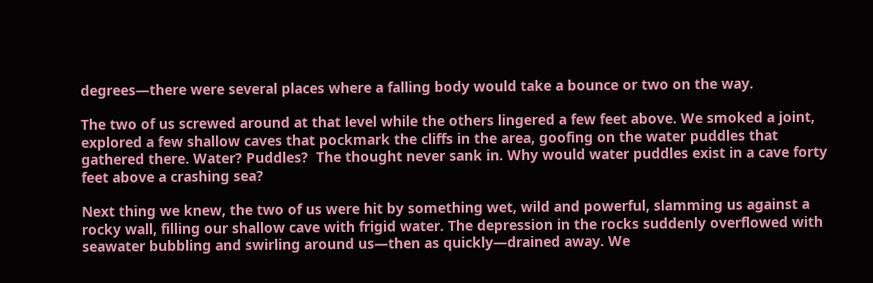degrees—there were several places where a falling body would take a bounce or two on the way.

The two of us screwed around at that level while the others lingered a few feet above. We smoked a joint, explored a few shallow caves that pockmark the cliffs in the area, goofing on the water puddles that gathered there. Water? Puddles?  The thought never sank in. Why would water puddles exist in a cave forty feet above a crashing sea?

Next thing we knew, the two of us were hit by something wet, wild and powerful, slamming us against a rocky wall, filling our shallow cave with frigid water. The depression in the rocks suddenly overflowed with seawater bubbling and swirling around us—then as quickly—drained away. We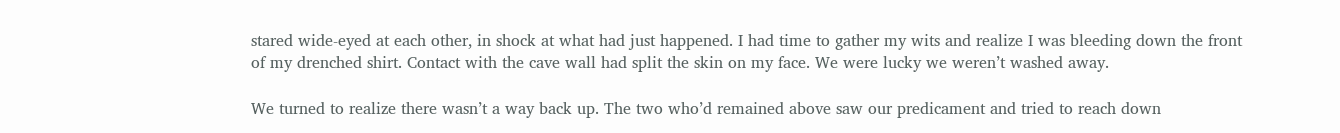stared wide-eyed at each other, in shock at what had just happened. I had time to gather my wits and realize I was bleeding down the front of my drenched shirt. Contact with the cave wall had split the skin on my face. We were lucky we weren’t washed away.

We turned to realize there wasn’t a way back up. The two who’d remained above saw our predicament and tried to reach down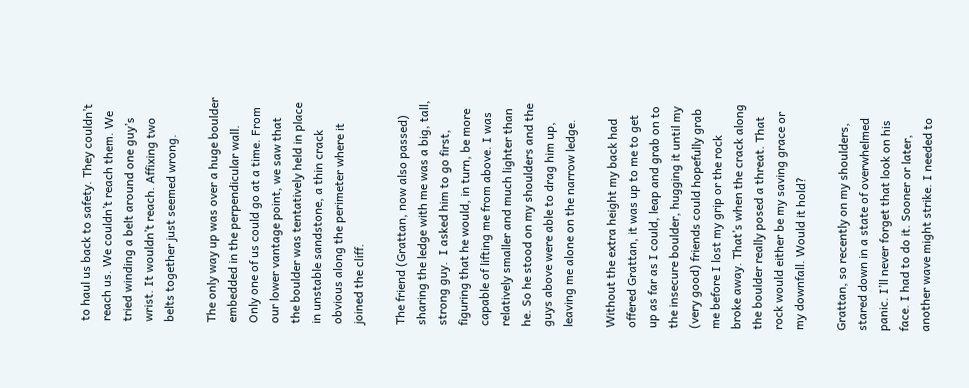to haul us back to safety. They couldn’t reach us. We couldn’t reach them. We tried winding a belt around one guy’s wrist. It wouldn’t reach. Affixing two belts together just seemed wrong.

The only way up was over a huge boulder embedded in the perpendicular wall. Only one of us could go at a time. From our lower vantage point, we saw that the boulder was tentatively held in place in unstable sandstone, a thin crack obvious along the perimeter where it joined the cliff.

The friend (Grattan, now also passed) sharing the ledge with me was a big, tall, strong guy.  I asked him to go first, figuring that he would, in turn, be more capable of lifting me from above. I was relatively smaller and much lighter than he. So he stood on my shoulders and the guys above were able to drag him up, leaving me alone on the narrow ledge.

Without the extra height my back had offered Grattan, it was up to me to get up as far as I could, leap and grab on to the insecure boulder, hugging it until my (very good) friends could hopefully grab me before I lost my grip or the rock broke away. That’s when the crack along the boulder really posed a threat. That rock would either be my saving grace or my downfall. Would it hold?

Grattan, so recently on my shoulders, stared down in a state of overwhelmed panic. I’ll never forget that look on his face. I had to do it. Sooner or later, another wave might strike. I needed to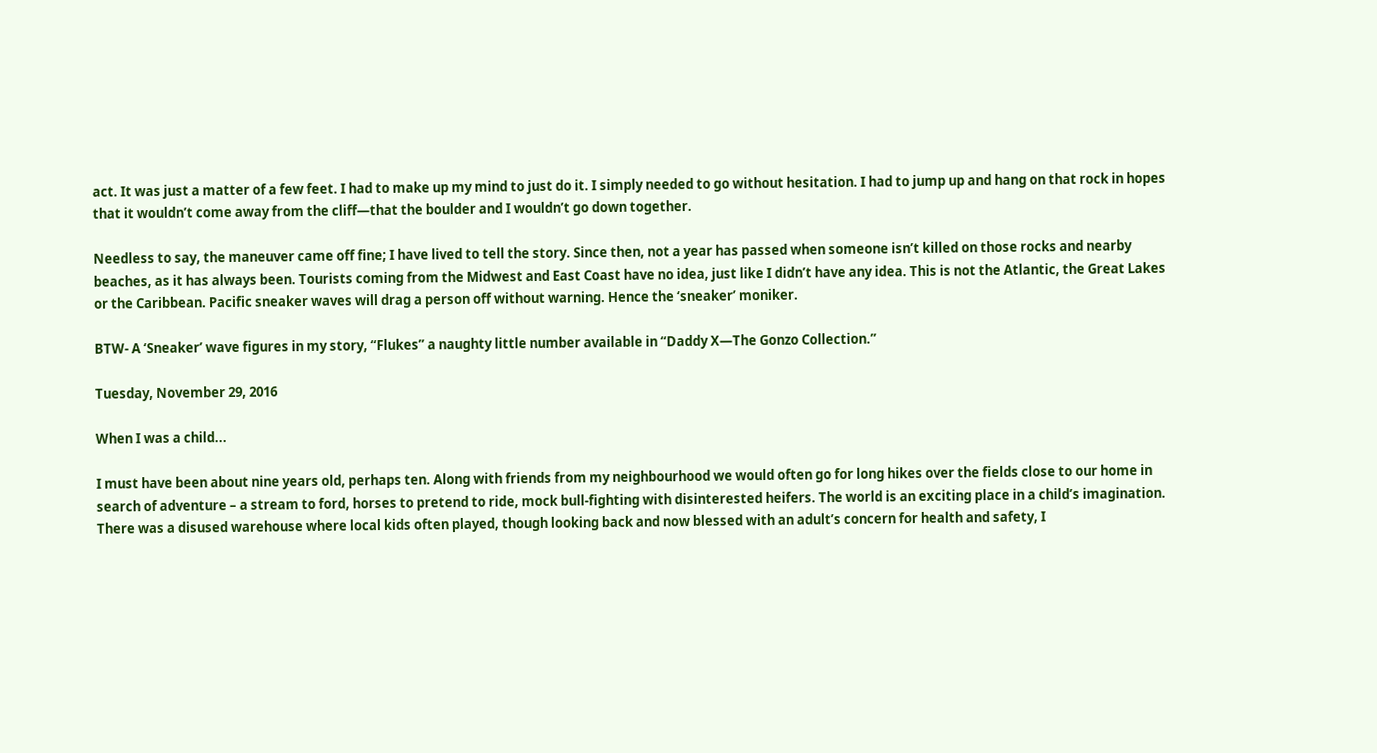act. It was just a matter of a few feet. I had to make up my mind to just do it. I simply needed to go without hesitation. I had to jump up and hang on that rock in hopes that it wouldn’t come away from the cliff—that the boulder and I wouldn’t go down together.

Needless to say, the maneuver came off fine; I have lived to tell the story. Since then, not a year has passed when someone isn’t killed on those rocks and nearby beaches, as it has always been. Tourists coming from the Midwest and East Coast have no idea, just like I didn’t have any idea. This is not the Atlantic, the Great Lakes or the Caribbean. Pacific sneaker waves will drag a person off without warning. Hence the ‘sneaker’ moniker.

BTW- A ‘Sneaker’ wave figures in my story, “Flukes” a naughty little number available in “Daddy X—The Gonzo Collection.”

Tuesday, November 29, 2016

When I was a child...

I must have been about nine years old, perhaps ten. Along with friends from my neighbourhood we would often go for long hikes over the fields close to our home in search of adventure – a stream to ford, horses to pretend to ride, mock bull-fighting with disinterested heifers. The world is an exciting place in a child’s imagination.
There was a disused warehouse where local kids often played, though looking back and now blessed with an adult’s concern for health and safety, I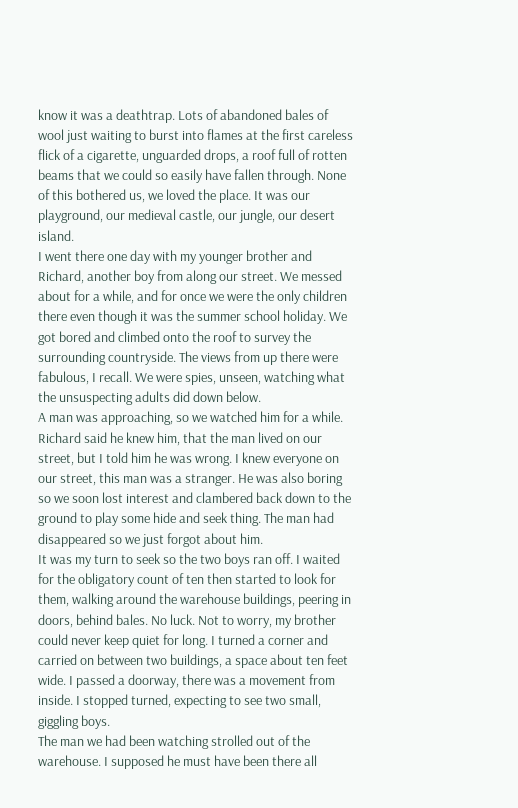know it was a deathtrap. Lots of abandoned bales of wool just waiting to burst into flames at the first careless flick of a cigarette, unguarded drops, a roof full of rotten beams that we could so easily have fallen through. None of this bothered us, we loved the place. It was our playground, our medieval castle, our jungle, our desert island.
I went there one day with my younger brother and Richard, another boy from along our street. We messed about for a while, and for once we were the only children there even though it was the summer school holiday. We got bored and climbed onto the roof to survey the surrounding countryside. The views from up there were fabulous, I recall. We were spies, unseen, watching what the unsuspecting adults did down below.
A man was approaching, so we watched him for a while. Richard said he knew him, that the man lived on our street, but I told him he was wrong. I knew everyone on our street, this man was a stranger. He was also boring so we soon lost interest and clambered back down to the ground to play some hide and seek thing. The man had disappeared so we just forgot about him.
It was my turn to seek so the two boys ran off. I waited for the obligatory count of ten then started to look for them, walking around the warehouse buildings, peering in doors, behind bales. No luck. Not to worry, my brother could never keep quiet for long. I turned a corner and carried on between two buildings, a space about ten feet wide. I passed a doorway, there was a movement from inside. I stopped turned, expecting to see two small, giggling boys.
The man we had been watching strolled out of the warehouse. I supposed he must have been there all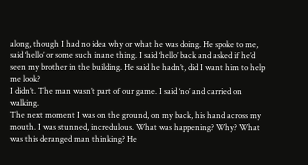along, though I had no idea why or what he was doing. He spoke to me, said ‘hello’ or some such inane thing. I said ‘hello’ back and asked if he’d seen my brother in the building. He said he hadn’t, did I want him to help me look?
I didn’t. The man wasn’t part of our game. I said ‘no’ and carried on walking.
The next moment I was on the ground, on my back, his hand across my mouth. I was stunned, incredulous. What was happening? Why? What was this deranged man thinking? He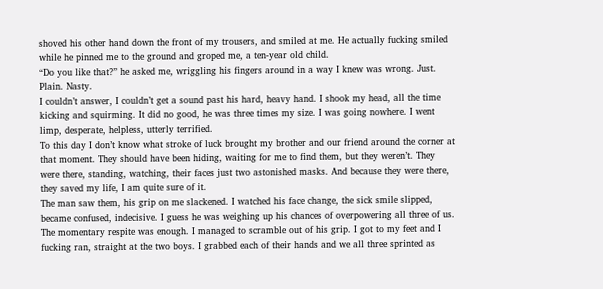shoved his other hand down the front of my trousers, and smiled at me. He actually fucking smiled while he pinned me to the ground and groped me, a ten-year old child.
“Do you like that?” he asked me, wriggling his fingers around in a way I knew was wrong. Just. Plain. Nasty.
I couldn’t answer, I couldn’t get a sound past his hard, heavy hand. I shook my head, all the time kicking and squirming. It did no good, he was three times my size. I was going nowhere. I went limp, desperate, helpless, utterly terrified.
To this day I don’t know what stroke of luck brought my brother and our friend around the corner at that moment. They should have been hiding, waiting for me to find them, but they weren’t. They were there, standing, watching, their faces just two astonished masks. And because they were there, they saved my life, I am quite sure of it.
The man saw them, his grip on me slackened. I watched his face change, the sick smile slipped, became confused, indecisive. I guess he was weighing up his chances of overpowering all three of us.
The momentary respite was enough. I managed to scramble out of his grip. I got to my feet and I fucking ran, straight at the two boys. I grabbed each of their hands and we all three sprinted as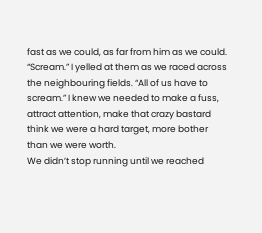fast as we could, as far from him as we could.
“Scream.” I yelled at them as we raced across the neighbouring fields. “All of us have to scream.” I knew we needed to make a fuss, attract attention, make that crazy bastard think we were a hard target, more bother than we were worth.
We didn’t stop running until we reached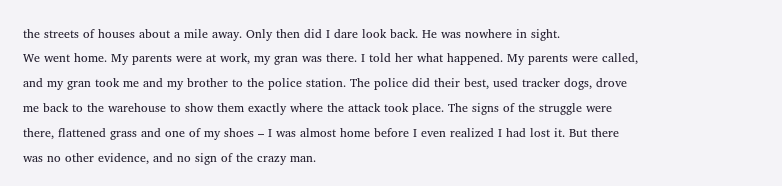the streets of houses about a mile away. Only then did I dare look back. He was nowhere in sight.
We went home. My parents were at work, my gran was there. I told her what happened. My parents were called, and my gran took me and my brother to the police station. The police did their best, used tracker dogs, drove me back to the warehouse to show them exactly where the attack took place. The signs of the struggle were there, flattened grass and one of my shoes – I was almost home before I even realized I had lost it. But there was no other evidence, and no sign of the crazy man.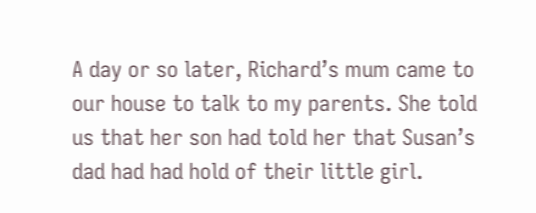A day or so later, Richard’s mum came to our house to talk to my parents. She told us that her son had told her that Susan’s dad had had hold of their little girl.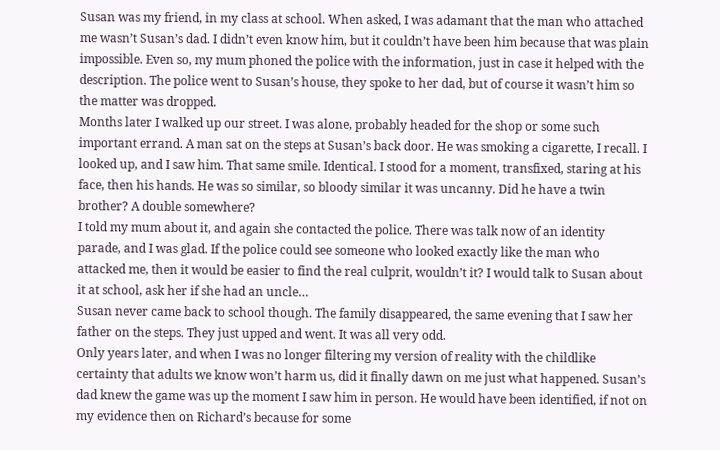Susan was my friend, in my class at school. When asked, I was adamant that the man who attached me wasn’t Susan’s dad. I didn’t even know him, but it couldn’t have been him because that was plain impossible. Even so, my mum phoned the police with the information, just in case it helped with the description. The police went to Susan’s house, they spoke to her dad, but of course it wasn’t him so the matter was dropped.
Months later I walked up our street. I was alone, probably headed for the shop or some such important errand. A man sat on the steps at Susan’s back door. He was smoking a cigarette, I recall. I looked up, and I saw him. That same smile. Identical. I stood for a moment, transfixed, staring at his face, then his hands. He was so similar, so bloody similar it was uncanny. Did he have a twin brother? A double somewhere?
I told my mum about it, and again she contacted the police. There was talk now of an identity parade, and I was glad. If the police could see someone who looked exactly like the man who attacked me, then it would be easier to find the real culprit, wouldn’t it? I would talk to Susan about it at school, ask her if she had an uncle…
Susan never came back to school though. The family disappeared, the same evening that I saw her father on the steps. They just upped and went. It was all very odd.
Only years later, and when I was no longer filtering my version of reality with the childlike certainty that adults we know won’t harm us, did it finally dawn on me just what happened. Susan’s dad knew the game was up the moment I saw him in person. He would have been identified, if not on my evidence then on Richard’s because for some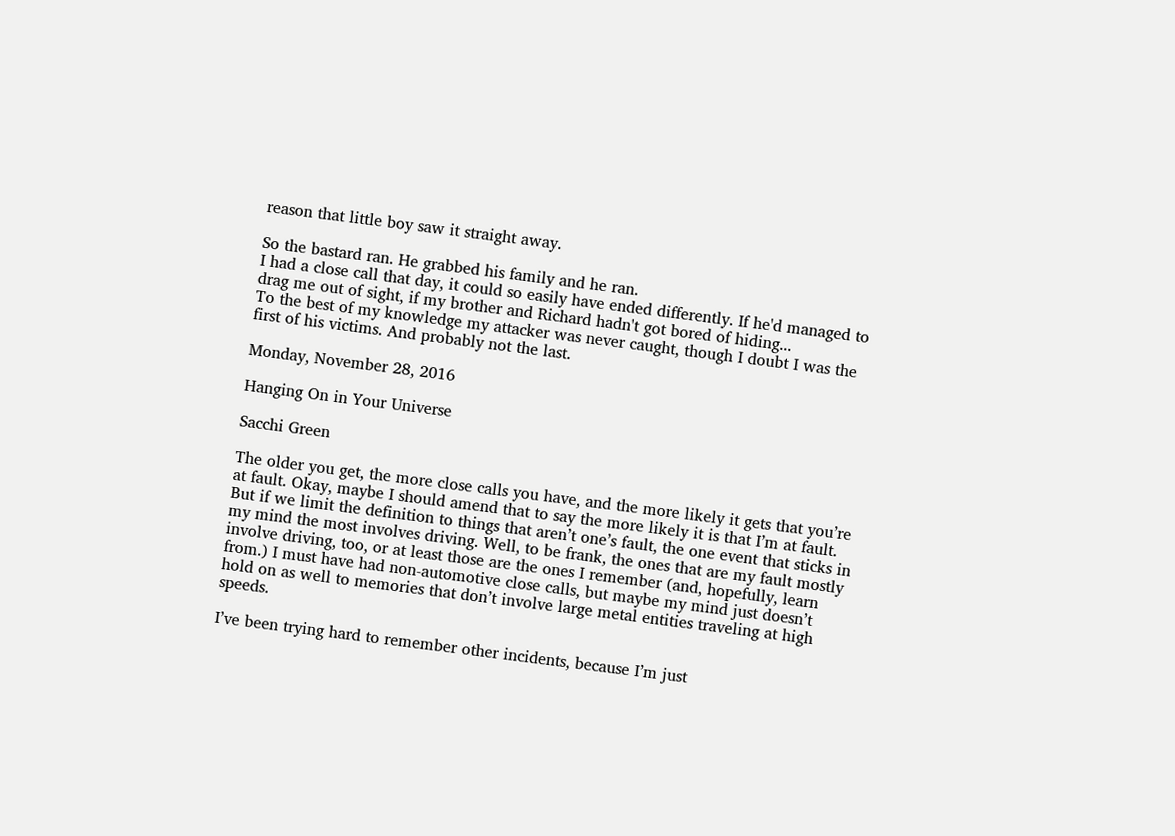reason that little boy saw it straight away.

So the bastard ran. He grabbed his family and he ran.
I had a close call that day, it could so easily have ended differently. If he'd managed to drag me out of sight, if my brother and Richard hadn't got bored of hiding...
To the best of my knowledge my attacker was never caught, though I doubt I was the first of his victims. And probably not the last.

Monday, November 28, 2016

Hanging On in Your Universe

Sacchi Green

The older you get, the more close calls you have, and the more likely it gets that you’re at fault. Okay, maybe I should amend that to say the more likely it is that I’m at fault. But if we limit the definition to things that aren’t one’s fault, the one event that sticks in my mind the most involves driving. Well, to be frank, the ones that are my fault mostly involve driving, too, or at least those are the ones I remember (and, hopefully, learn from.) I must have had non-automotive close calls, but maybe my mind just doesn’t hold on as well to memories that don’t involve large metal entities traveling at high speeds.

I’ve been trying hard to remember other incidents, because I’m just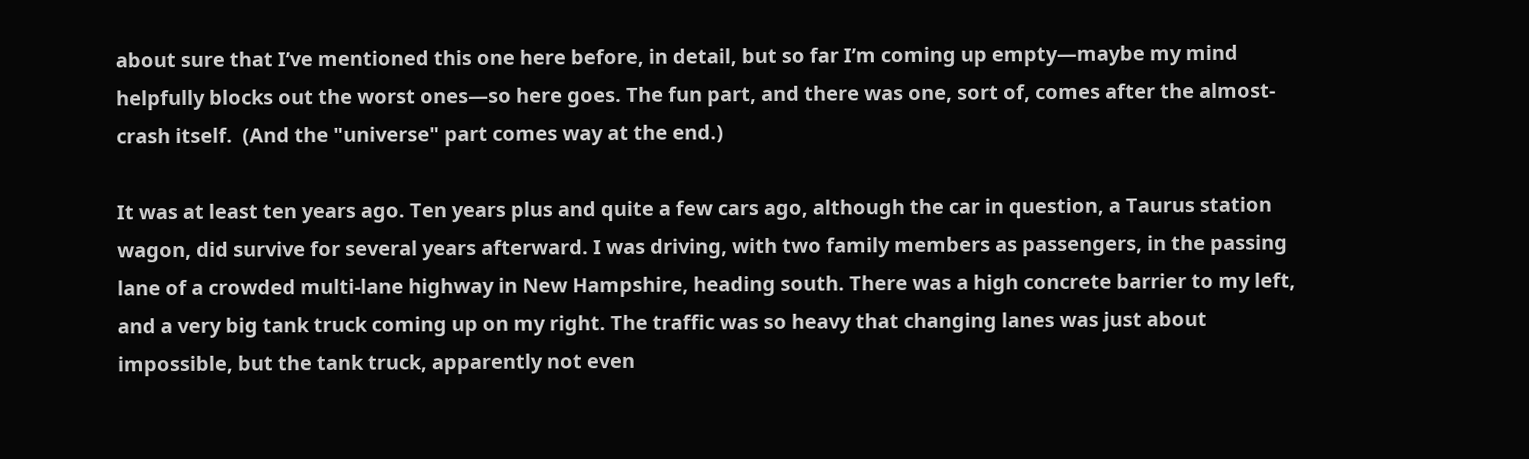about sure that I’ve mentioned this one here before, in detail, but so far I’m coming up empty—maybe my mind helpfully blocks out the worst ones—so here goes. The fun part, and there was one, sort of, comes after the almost-crash itself.  (And the "universe" part comes way at the end.)

It was at least ten years ago. Ten years plus and quite a few cars ago, although the car in question, a Taurus station wagon, did survive for several years afterward. I was driving, with two family members as passengers, in the passing lane of a crowded multi-lane highway in New Hampshire, heading south. There was a high concrete barrier to my left, and a very big tank truck coming up on my right. The traffic was so heavy that changing lanes was just about impossible, but the tank truck, apparently not even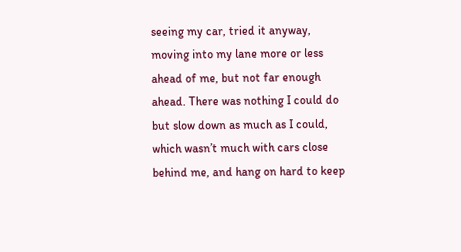seeing my car, tried it anyway, moving into my lane more or less ahead of me, but not far enough ahead. There was nothing I could do but slow down as much as I could, which wasn’t much with cars close behind me, and hang on hard to keep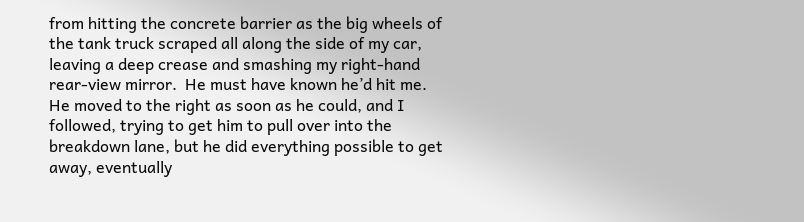from hitting the concrete barrier as the big wheels of the tank truck scraped all along the side of my car, leaving a deep crease and smashing my right-hand rear-view mirror.  He must have known he’d hit me. He moved to the right as soon as he could, and I followed, trying to get him to pull over into the breakdown lane, but he did everything possible to get away, eventually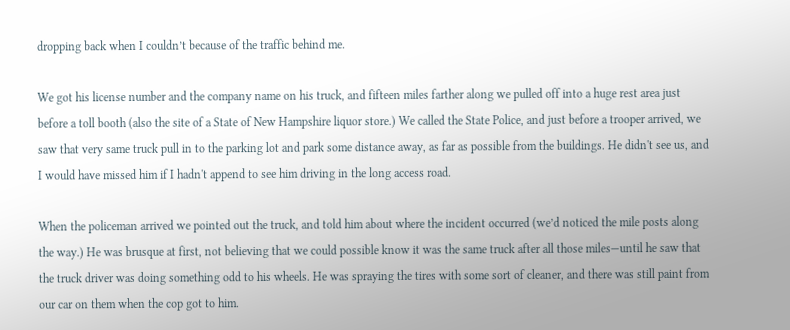dropping back when I couldn’t because of the traffic behind me.

We got his license number and the company name on his truck, and fifteen miles farther along we pulled off into a huge rest area just before a toll booth (also the site of a State of New Hampshire liquor store.) We called the State Police, and just before a trooper arrived, we saw that very same truck pull in to the parking lot and park some distance away, as far as possible from the buildings. He didn't see us, and I would have missed him if I hadn't append to see him driving in the long access road.

When the policeman arrived we pointed out the truck, and told him about where the incident occurred (we’d noticed the mile posts along the way.) He was brusque at first, not believing that we could possible know it was the same truck after all those miles—until he saw that the truck driver was doing something odd to his wheels. He was spraying the tires with some sort of cleaner, and there was still paint from our car on them when the cop got to him.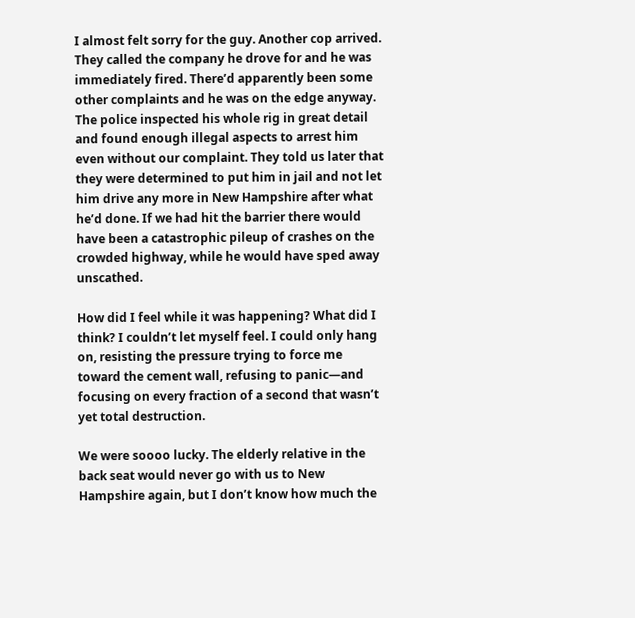I almost felt sorry for the guy. Another cop arrived. They called the company he drove for and he was immediately fired. There’d apparently been some other complaints and he was on the edge anyway. The police inspected his whole rig in great detail and found enough illegal aspects to arrest him even without our complaint. They told us later that they were determined to put him in jail and not let him drive any more in New Hampshire after what he’d done. If we had hit the barrier there would have been a catastrophic pileup of crashes on the crowded highway, while he would have sped away unscathed.

How did I feel while it was happening? What did I think? I couldn’t let myself feel. I could only hang on, resisting the pressure trying to force me toward the cement wall, refusing to panic—and focusing on every fraction of a second that wasn’t yet total destruction.

We were soooo lucky. The elderly relative in the back seat would never go with us to New Hampshire again, but I don’t know how much the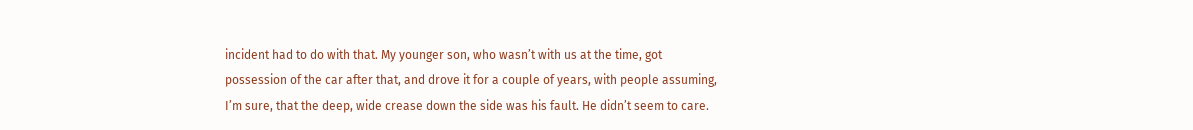incident had to do with that. My younger son, who wasn’t with us at the time, got possession of the car after that, and drove it for a couple of years, with people assuming, I’m sure, that the deep, wide crease down the side was his fault. He didn’t seem to care.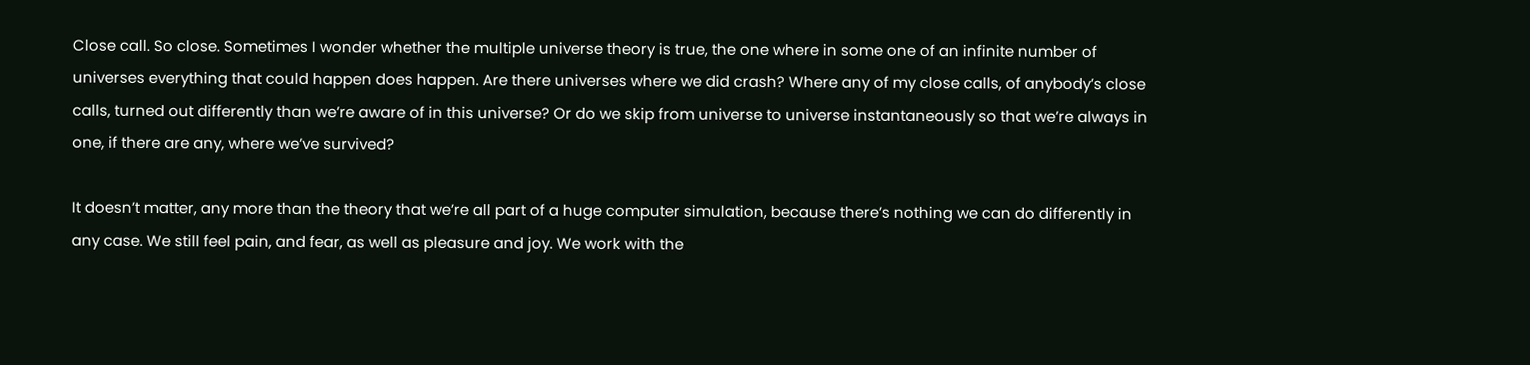Close call. So close. Sometimes I wonder whether the multiple universe theory is true, the one where in some one of an infinite number of universes everything that could happen does happen. Are there universes where we did crash? Where any of my close calls, of anybody’s close calls, turned out differently than we’re aware of in this universe? Or do we skip from universe to universe instantaneously so that we’re always in one, if there are any, where we’ve survived?

It doesn’t matter, any more than the theory that we’re all part of a huge computer simulation, because there’s nothing we can do differently in any case. We still feel pain, and fear, as well as pleasure and joy. We work with the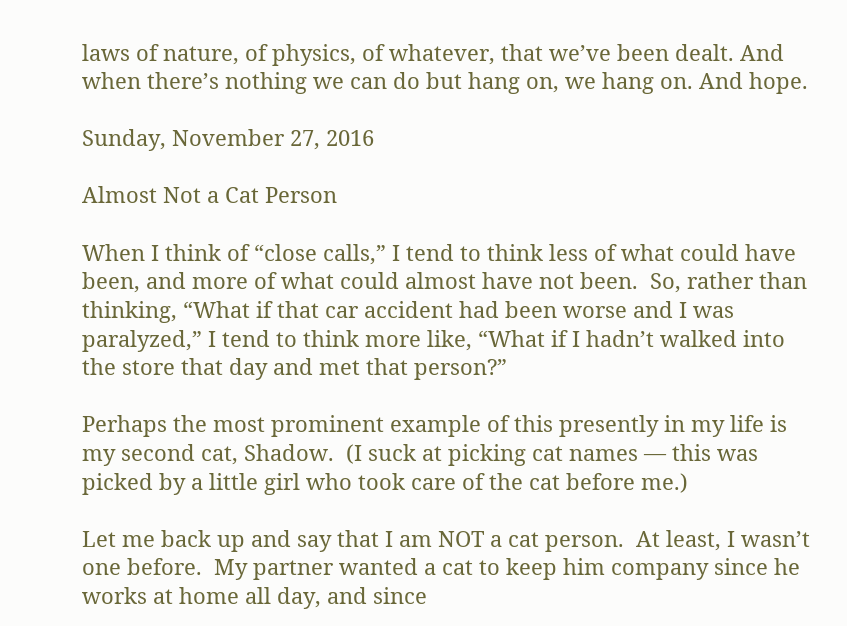laws of nature, of physics, of whatever, that we’ve been dealt. And when there’s nothing we can do but hang on, we hang on. And hope.

Sunday, November 27, 2016

Almost Not a Cat Person

When I think of “close calls,” I tend to think less of what could have been, and more of what could almost have not been.  So, rather than thinking, “What if that car accident had been worse and I was paralyzed,” I tend to think more like, “What if I hadn’t walked into the store that day and met that person?”

Perhaps the most prominent example of this presently in my life is my second cat, Shadow.  (I suck at picking cat names — this was picked by a little girl who took care of the cat before me.)

Let me back up and say that I am NOT a cat person.  At least, I wasn’t one before.  My partner wanted a cat to keep him company since he works at home all day, and since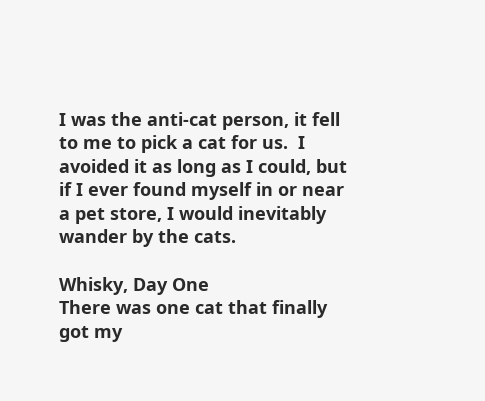I was the anti-cat person, it fell to me to pick a cat for us.  I avoided it as long as I could, but if I ever found myself in or near a pet store, I would inevitably wander by the cats.

Whisky, Day One
There was one cat that finally got my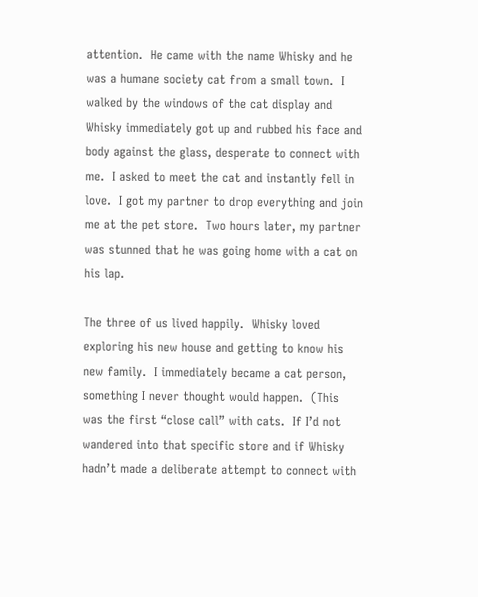attention.  He came with the name Whisky and he was a humane society cat from a small town.  I walked by the windows of the cat display and Whisky immediately got up and rubbed his face and body against the glass, desperate to connect with me.  I asked to meet the cat and instantly fell in love.  I got my partner to drop everything and join me at the pet store.  Two hours later, my partner was stunned that he was going home with a cat on his lap.

The three of us lived happily.  Whisky loved exploring his new house and getting to know his new family.  I immediately became a cat person, something I never thought would happen.  (This was the first “close call” with cats.  If I’d not wandered into that specific store and if Whisky hadn’t made a deliberate attempt to connect with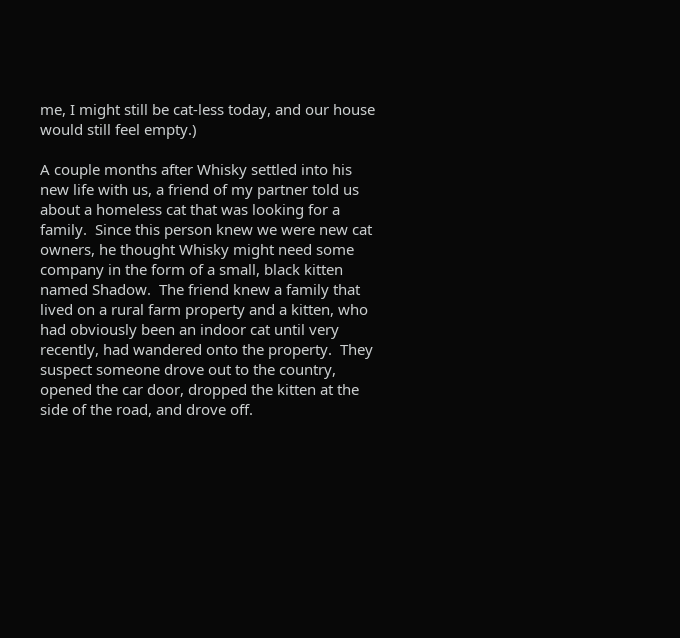me, I might still be cat-less today, and our house would still feel empty.)

A couple months after Whisky settled into his new life with us, a friend of my partner told us about a homeless cat that was looking for a family.  Since this person knew we were new cat owners, he thought Whisky might need some company in the form of a small, black kitten named Shadow.  The friend knew a family that lived on a rural farm property and a kitten, who had obviously been an indoor cat until very recently, had wandered onto the property.  They suspect someone drove out to the country, opened the car door, dropped the kitten at the side of the road, and drove off.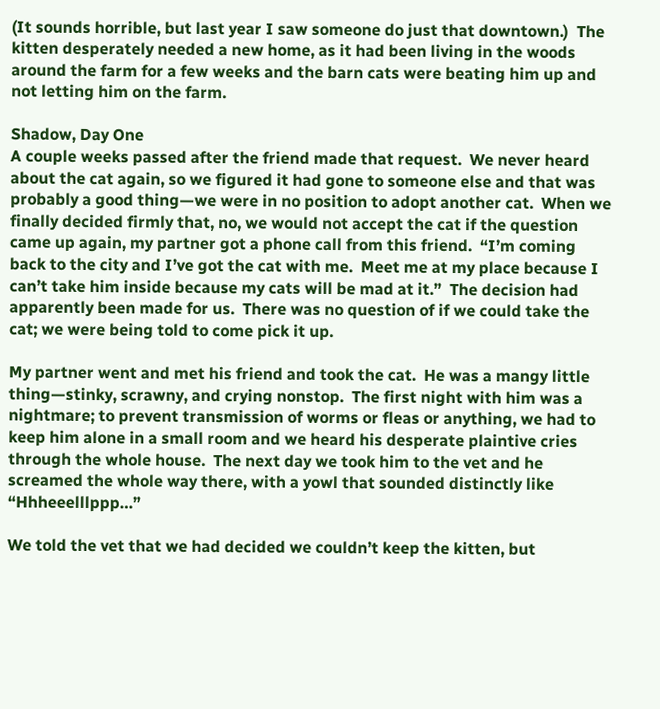(It sounds horrible, but last year I saw someone do just that downtown.)  The kitten desperately needed a new home, as it had been living in the woods around the farm for a few weeks and the barn cats were beating him up and not letting him on the farm.

Shadow, Day One
A couple weeks passed after the friend made that request.  We never heard about the cat again, so we figured it had gone to someone else and that was probably a good thing—we were in no position to adopt another cat.  When we finally decided firmly that, no, we would not accept the cat if the question came up again, my partner got a phone call from this friend.  “I’m coming back to the city and I’ve got the cat with me.  Meet me at my place because I can’t take him inside because my cats will be mad at it.”  The decision had apparently been made for us.  There was no question of if we could take the cat; we were being told to come pick it up.

My partner went and met his friend and took the cat.  He was a mangy little thing—stinky, scrawny, and crying nonstop.  The first night with him was a nightmare; to prevent transmission of worms or fleas or anything, we had to keep him alone in a small room and we heard his desperate plaintive cries through the whole house.  The next day we took him to the vet and he screamed the whole way there, with a yowl that sounded distinctly like “Hhheeelllppp…”

We told the vet that we had decided we couldn’t keep the kitten, but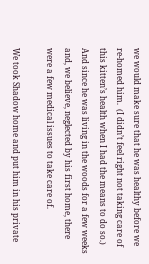we would make sure that he was healthy before we re-homed him.  (I didn’t feel right not taking care of this kitten’s health when I had the means to do so.)  And since he was living in the woods for a few weeks and, we believe, neglected by his first home, there were a few medical issues to take care of.

We took Shadow home and put him in his private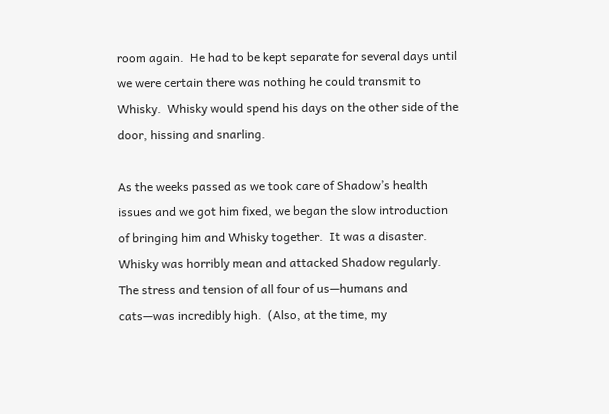room again.  He had to be kept separate for several days until we were certain there was nothing he could transmit to Whisky.  Whisky would spend his days on the other side of the door, hissing and snarling.

As the weeks passed as we took care of Shadow’s health issues and we got him fixed, we began the slow introduction of bringing him and Whisky together.  It was a disaster.  Whisky was horribly mean and attacked Shadow regularly.  The stress and tension of all four of us—humans and cats—was incredibly high.  (Also, at the time, my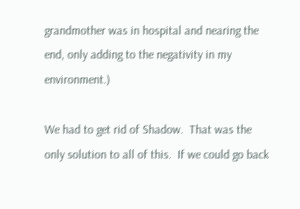grandmother was in hospital and nearing the end, only adding to the negativity in my environment.)

We had to get rid of Shadow.  That was the only solution to all of this.  If we could go back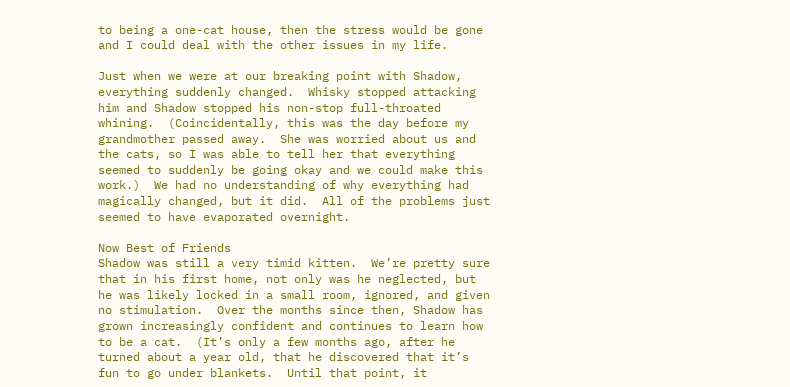to being a one-cat house, then the stress would be gone and I could deal with the other issues in my life.

Just when we were at our breaking point with Shadow, everything suddenly changed.  Whisky stopped attacking him and Shadow stopped his non-stop full-throated whining.  (Coincidentally, this was the day before my grandmother passed away.  She was worried about us and the cats, so I was able to tell her that everything seemed to suddenly be going okay and we could make this work.)  We had no understanding of why everything had magically changed, but it did.  All of the problems just seemed to have evaporated overnight.

Now Best of Friends
Shadow was still a very timid kitten.  We’re pretty sure that in his first home, not only was he neglected, but he was likely locked in a small room, ignored, and given no stimulation.  Over the months since then, Shadow has grown increasingly confident and continues to learn how to be a cat.  (It’s only a few months ago, after he turned about a year old, that he discovered that it’s fun to go under blankets.  Until that point, it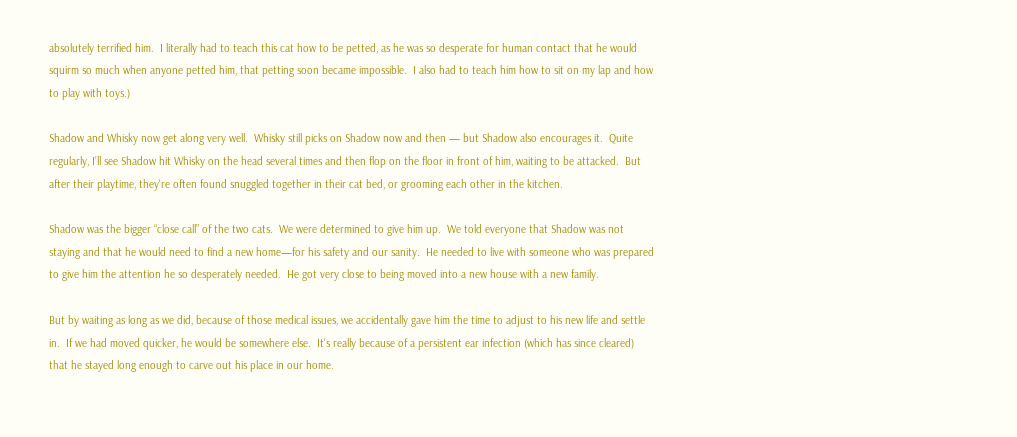absolutely terrified him.  I literally had to teach this cat how to be petted, as he was so desperate for human contact that he would squirm so much when anyone petted him, that petting soon became impossible.  I also had to teach him how to sit on my lap and how to play with toys.)

Shadow and Whisky now get along very well.  Whisky still picks on Shadow now and then — but Shadow also encourages it.  Quite regularly, I’ll see Shadow hit Whisky on the head several times and then flop on the floor in front of him, waiting to be attacked.  But after their playtime, they're often found snuggled together in their cat bed, or grooming each other in the kitchen.

Shadow was the bigger “close call” of the two cats.  We were determined to give him up.  We told everyone that Shadow was not staying and that he would need to find a new home—for his safety and our sanity.  He needed to live with someone who was prepared to give him the attention he so desperately needed.  He got very close to being moved into a new house with a new family.

But by waiting as long as we did, because of those medical issues, we accidentally gave him the time to adjust to his new life and settle in.  If we had moved quicker, he would be somewhere else.  It's really because of a persistent ear infection (which has since cleared) that he stayed long enough to carve out his place in our home.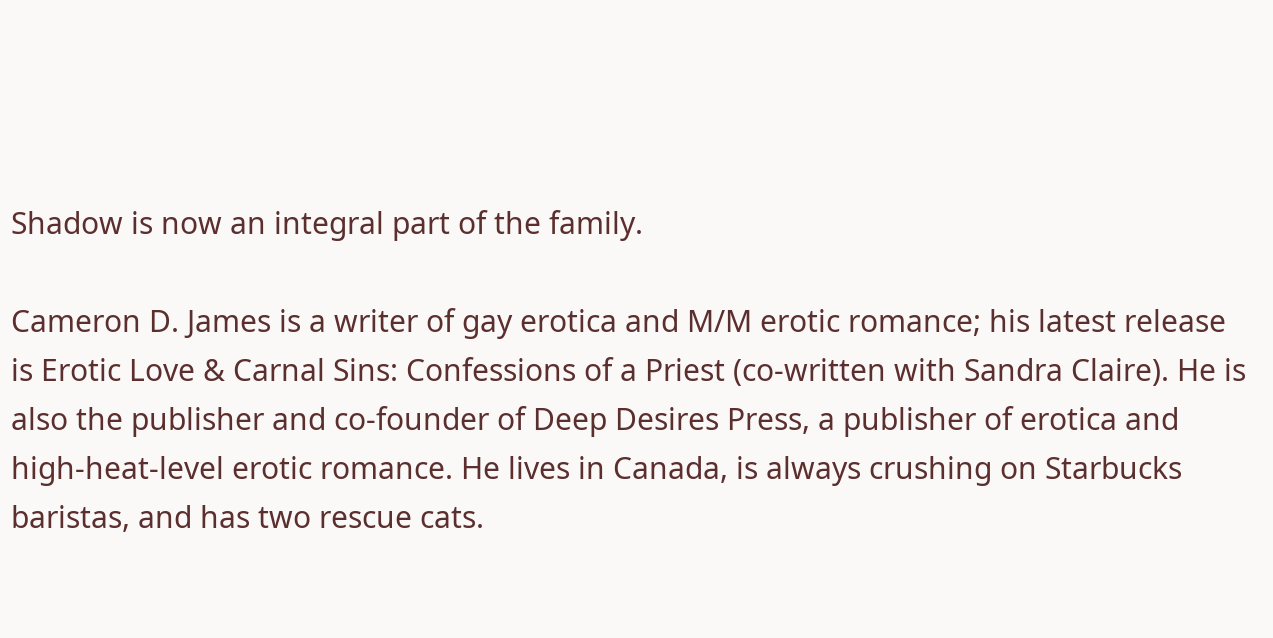Shadow is now an integral part of the family.

Cameron D. James is a writer of gay erotica and M/M erotic romance; his latest release is Erotic Love & Carnal Sins: Confessions of a Priest (co-written with Sandra Claire). He is also the publisher and co-founder of Deep Desires Press, a publisher of erotica and high-heat-level erotic romance. He lives in Canada, is always crushing on Starbucks baristas, and has two rescue cats.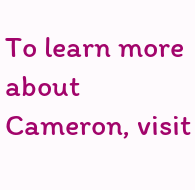To learn more about Cameron, visit